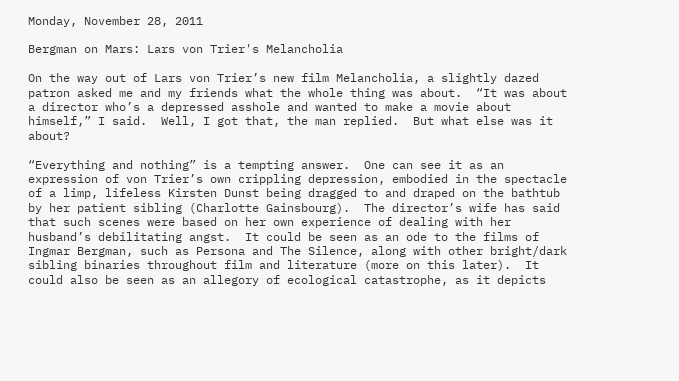Monday, November 28, 2011

Bergman on Mars: Lars von Trier's Melancholia

On the way out of Lars von Trier’s new film Melancholia, a slightly dazed patron asked me and my friends what the whole thing was about.  “It was about a director who’s a depressed asshole and wanted to make a movie about himself,” I said.  Well, I got that, the man replied.  But what else was it about?

“Everything and nothing” is a tempting answer.  One can see it as an expression of von Trier’s own crippling depression, embodied in the spectacle of a limp, lifeless Kirsten Dunst being dragged to and draped on the bathtub by her patient sibling (Charlotte Gainsbourg).  The director’s wife has said that such scenes were based on her own experience of dealing with her husband’s debilitating angst.  It could be seen as an ode to the films of Ingmar Bergman, such as Persona and The Silence, along with other bright/dark sibling binaries throughout film and literature (more on this later).  It could also be seen as an allegory of ecological catastrophe, as it depicts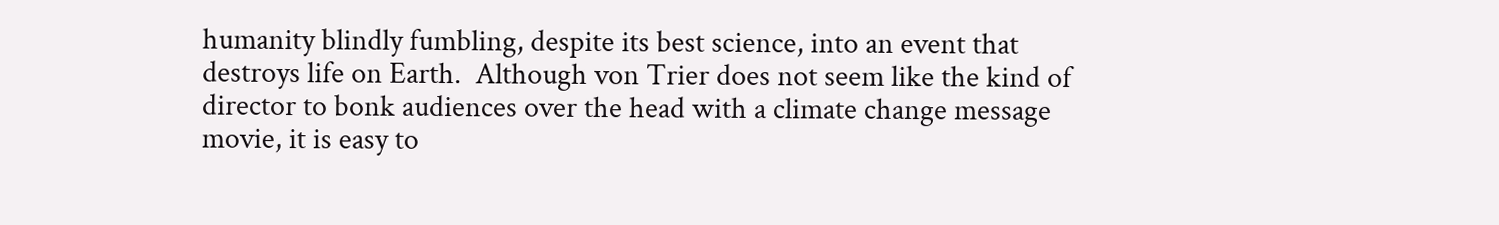humanity blindly fumbling, despite its best science, into an event that destroys life on Earth.  Although von Trier does not seem like the kind of director to bonk audiences over the head with a climate change message movie, it is easy to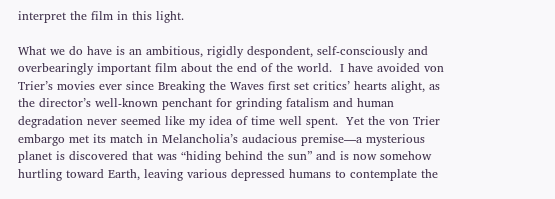interpret the film in this light.

What we do have is an ambitious, rigidly despondent, self-consciously and overbearingly important film about the end of the world.  I have avoided von Trier’s movies ever since Breaking the Waves first set critics’ hearts alight, as the director’s well-known penchant for grinding fatalism and human degradation never seemed like my idea of time well spent.  Yet the von Trier embargo met its match in Melancholia’s audacious premise—a mysterious planet is discovered that was “hiding behind the sun” and is now somehow hurtling toward Earth, leaving various depressed humans to contemplate the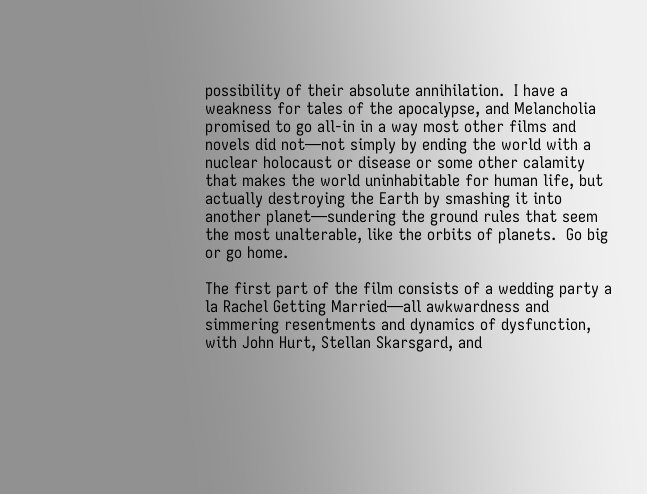possibility of their absolute annihilation.  I have a weakness for tales of the apocalypse, and Melancholia promised to go all-in in a way most other films and novels did not—not simply by ending the world with a nuclear holocaust or disease or some other calamity that makes the world uninhabitable for human life, but actually destroying the Earth by smashing it into another planet—sundering the ground rules that seem the most unalterable, like the orbits of planets.  Go big or go home.

The first part of the film consists of a wedding party a la Rachel Getting Married—all awkwardness and simmering resentments and dynamics of dysfunction, with John Hurt, Stellan Skarsgard, and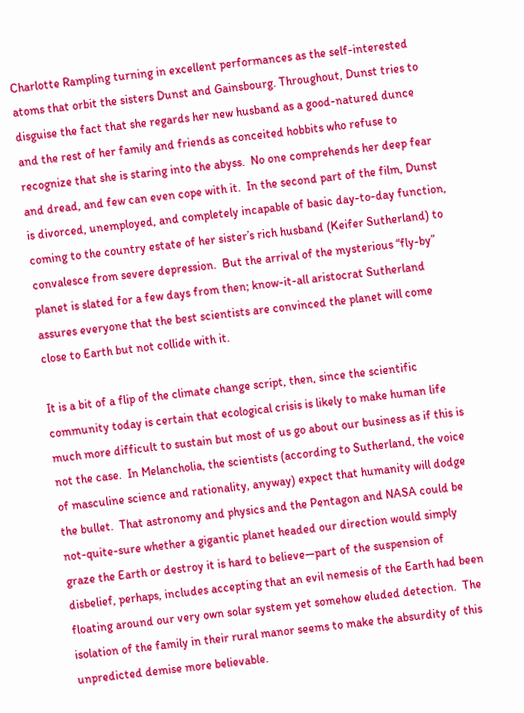Charlotte Rampling turning in excellent performances as the self-interested atoms that orbit the sisters Dunst and Gainsbourg. Throughout, Dunst tries to disguise the fact that she regards her new husband as a good-natured dunce and the rest of her family and friends as conceited hobbits who refuse to recognize that she is staring into the abyss.  No one comprehends her deep fear and dread, and few can even cope with it.  In the second part of the film, Dunst is divorced, unemployed, and completely incapable of basic day-to-day function, coming to the country estate of her sister’s rich husband (Keifer Sutherland) to convalesce from severe depression.  But the arrival of the mysterious “fly-by” planet is slated for a few days from then; know-it-all aristocrat Sutherland assures everyone that the best scientists are convinced the planet will come close to Earth but not collide with it.

It is a bit of a flip of the climate change script, then, since the scientific community today is certain that ecological crisis is likely to make human life much more difficult to sustain but most of us go about our business as if this is not the case.  In Melancholia, the scientists (according to Sutherland, the voice of masculine science and rationality, anyway) expect that humanity will dodge the bullet.  That astronomy and physics and the Pentagon and NASA could be not-quite-sure whether a gigantic planet headed our direction would simply graze the Earth or destroy it is hard to believe—part of the suspension of disbelief, perhaps, includes accepting that an evil nemesis of the Earth had been floating around our very own solar system yet somehow eluded detection.  The isolation of the family in their rural manor seems to make the absurdity of this unpredicted demise more believable.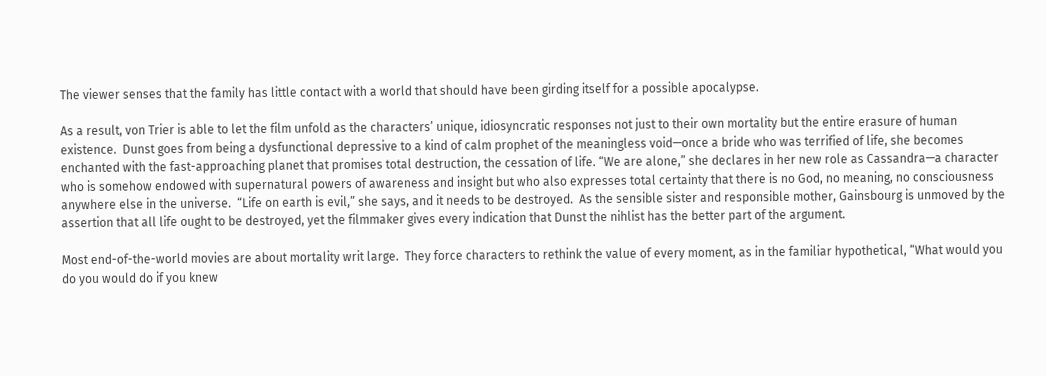The viewer senses that the family has little contact with a world that should have been girding itself for a possible apocalypse.

As a result, von Trier is able to let the film unfold as the characters’ unique, idiosyncratic responses not just to their own mortality but the entire erasure of human existence.  Dunst goes from being a dysfunctional depressive to a kind of calm prophet of the meaningless void—once a bride who was terrified of life, she becomes enchanted with the fast-approaching planet that promises total destruction, the cessation of life. “We are alone,” she declares in her new role as Cassandra—a character who is somehow endowed with supernatural powers of awareness and insight but who also expresses total certainty that there is no God, no meaning, no consciousness anywhere else in the universe.  “Life on earth is evil,” she says, and it needs to be destroyed.  As the sensible sister and responsible mother, Gainsbourg is unmoved by the assertion that all life ought to be destroyed, yet the filmmaker gives every indication that Dunst the nihlist has the better part of the argument.

Most end-of-the-world movies are about mortality writ large.  They force characters to rethink the value of every moment, as in the familiar hypothetical, “What would you do you would do if you knew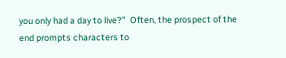you only had a day to live?”  Often, the prospect of the end prompts characters to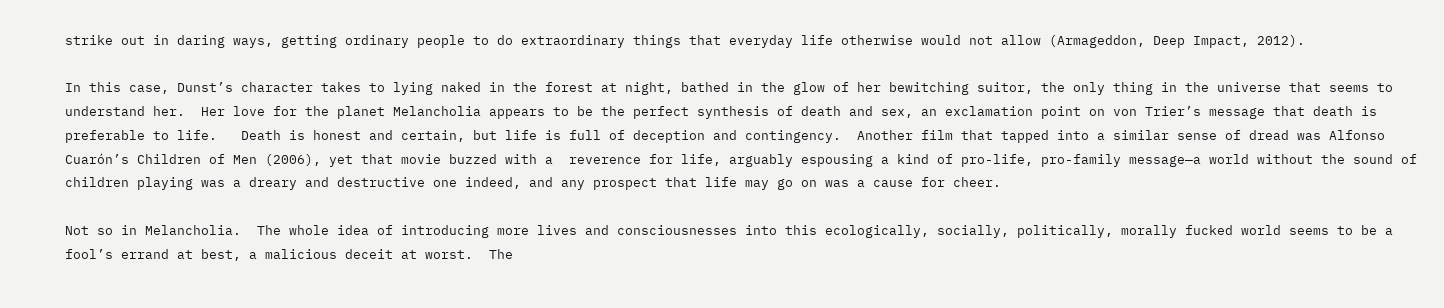strike out in daring ways, getting ordinary people to do extraordinary things that everyday life otherwise would not allow (Armageddon, Deep Impact, 2012).

In this case, Dunst’s character takes to lying naked in the forest at night, bathed in the glow of her bewitching suitor, the only thing in the universe that seems to understand her.  Her love for the planet Melancholia appears to be the perfect synthesis of death and sex, an exclamation point on von Trier’s message that death is preferable to life.   Death is honest and certain, but life is full of deception and contingency.  Another film that tapped into a similar sense of dread was Alfonso Cuarón’s Children of Men (2006), yet that movie buzzed with a  reverence for life, arguably espousing a kind of pro-life, pro-family message—a world without the sound of children playing was a dreary and destructive one indeed, and any prospect that life may go on was a cause for cheer.

Not so in Melancholia.  The whole idea of introducing more lives and consciousnesses into this ecologically, socially, politically, morally fucked world seems to be a fool’s errand at best, a malicious deceit at worst.  The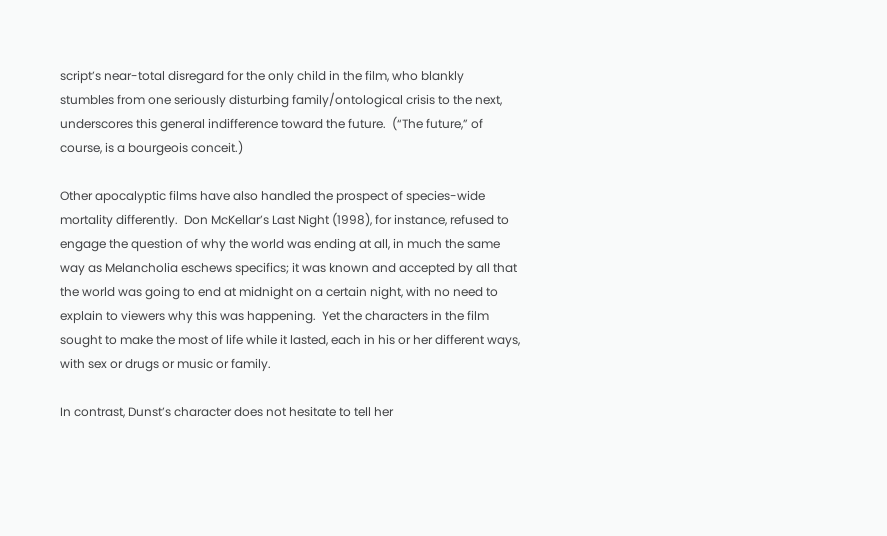script’s near-total disregard for the only child in the film, who blankly stumbles from one seriously disturbing family/ontological crisis to the next, underscores this general indifference toward the future.  (“The future,” of course, is a bourgeois conceit.)

Other apocalyptic films have also handled the prospect of species-wide mortality differently.  Don McKellar’s Last Night (1998), for instance, refused to engage the question of why the world was ending at all, in much the same way as Melancholia eschews specifics; it was known and accepted by all that the world was going to end at midnight on a certain night, with no need to explain to viewers why this was happening.  Yet the characters in the film sought to make the most of life while it lasted, each in his or her different ways, with sex or drugs or music or family.

In contrast, Dunst’s character does not hesitate to tell her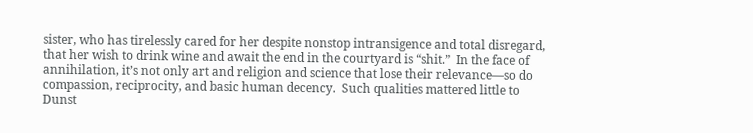sister, who has tirelessly cared for her despite nonstop intransigence and total disregard, that her wish to drink wine and await the end in the courtyard is “shit.”  In the face of annihilation, it’s not only art and religion and science that lose their relevance—so do compassion, reciprocity, and basic human decency.  Such qualities mattered little to Dunst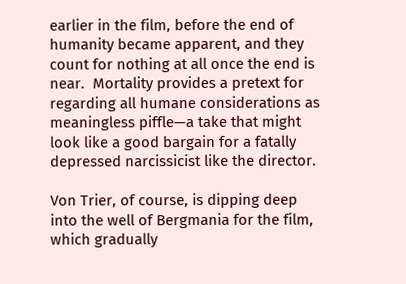earlier in the film, before the end of humanity became apparent, and they count for nothing at all once the end is near.  Mortality provides a pretext for regarding all humane considerations as meaningless piffle—a take that might look like a good bargain for a fatally depressed narcissicist like the director.

Von Trier, of course, is dipping deep into the well of Bergmania for the film, which gradually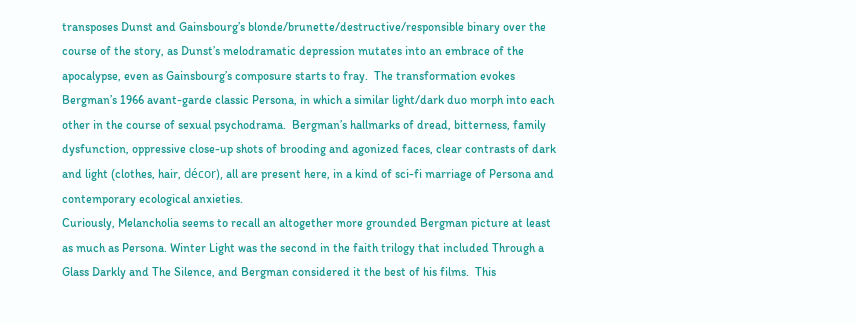transposes Dunst and Gainsbourg’s blonde/brunette/destructive/responsible binary over the course of the story, as Dunst’s melodramatic depression mutates into an embrace of the apocalypse, even as Gainsbourg’s composure starts to fray.  The transformation evokes Bergman’s 1966 avant-garde classic Persona, in which a similar light/dark duo morph into each other in the course of sexual psychodrama.  Bergman’s hallmarks of dread, bitterness, family dysfunction, oppressive close-up shots of brooding and agonized faces, clear contrasts of dark and light (clothes, hair, décor), all are present here, in a kind of sci-fi marriage of Persona and contemporary ecological anxieties.
Curiously, Melancholia seems to recall an altogether more grounded Bergman picture at least as much as Persona. Winter Light was the second in the faith trilogy that included Through a Glass Darkly and The Silence, and Bergman considered it the best of his films.  This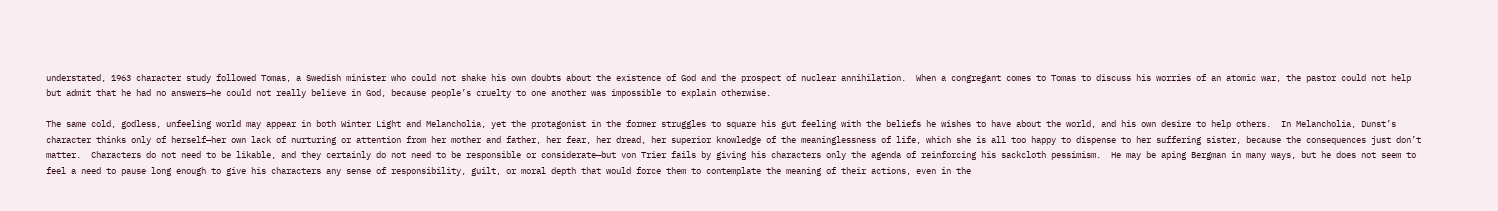understated, 1963 character study followed Tomas, a Swedish minister who could not shake his own doubts about the existence of God and the prospect of nuclear annihilation.  When a congregant comes to Tomas to discuss his worries of an atomic war, the pastor could not help but admit that he had no answers—he could not really believe in God, because people’s cruelty to one another was impossible to explain otherwise.

The same cold, godless, unfeeling world may appear in both Winter Light and Melancholia, yet the protagonist in the former struggles to square his gut feeling with the beliefs he wishes to have about the world, and his own desire to help others.  In Melancholia, Dunst’s character thinks only of herself—her own lack of nurturing or attention from her mother and father, her fear, her dread, her superior knowledge of the meaninglessness of life, which she is all too happy to dispense to her suffering sister, because the consequences just don’t matter.  Characters do not need to be likable, and they certainly do not need to be responsible or considerate—but von Trier fails by giving his characters only the agenda of reinforcing his sackcloth pessimism.  He may be aping Bergman in many ways, but he does not seem to feel a need to pause long enough to give his characters any sense of responsibility, guilt, or moral depth that would force them to contemplate the meaning of their actions, even in the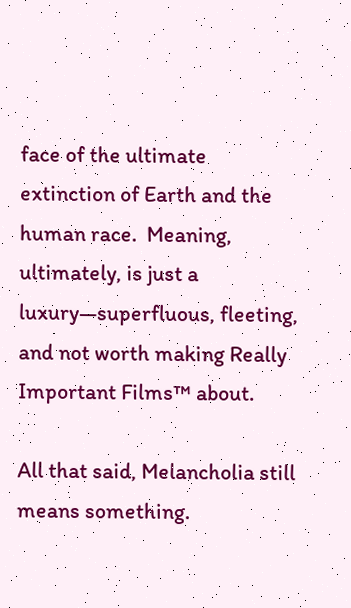face of the ultimate extinction of Earth and the human race.  Meaning, ultimately, is just a luxury—superfluous, fleeting, and not worth making Really Important Films™ about.

All that said, Melancholia still means something.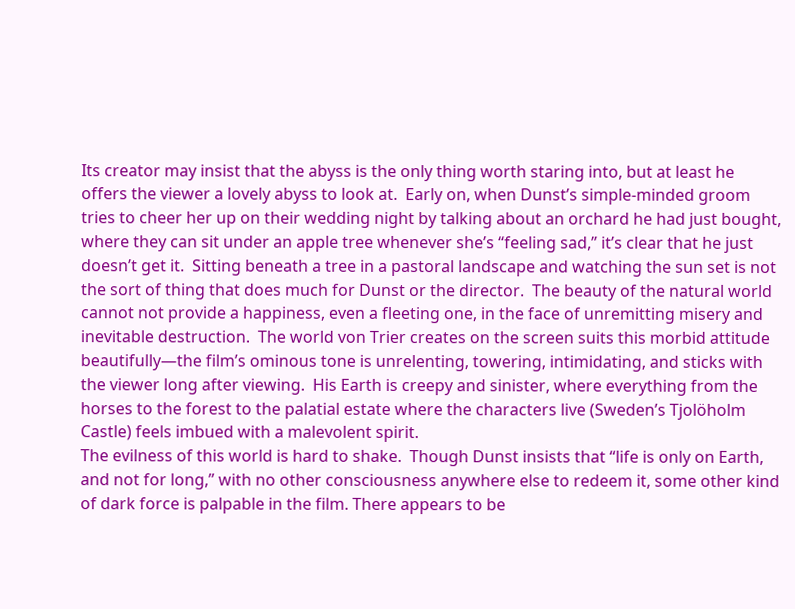Its creator may insist that the abyss is the only thing worth staring into, but at least he offers the viewer a lovely abyss to look at.  Early on, when Dunst’s simple-minded groom tries to cheer her up on their wedding night by talking about an orchard he had just bought, where they can sit under an apple tree whenever she’s “feeling sad,” it’s clear that he just doesn’t get it.  Sitting beneath a tree in a pastoral landscape and watching the sun set is not the sort of thing that does much for Dunst or the director.  The beauty of the natural world cannot not provide a happiness, even a fleeting one, in the face of unremitting misery and inevitable destruction.  The world von Trier creates on the screen suits this morbid attitude beautifully—the film’s ominous tone is unrelenting, towering, intimidating, and sticks with the viewer long after viewing.  His Earth is creepy and sinister, where everything from the horses to the forest to the palatial estate where the characters live (Sweden’s Tjolöholm Castle) feels imbued with a malevolent spirit.
The evilness of this world is hard to shake.  Though Dunst insists that “life is only on Earth, and not for long,” with no other consciousness anywhere else to redeem it, some other kind of dark force is palpable in the film. There appears to be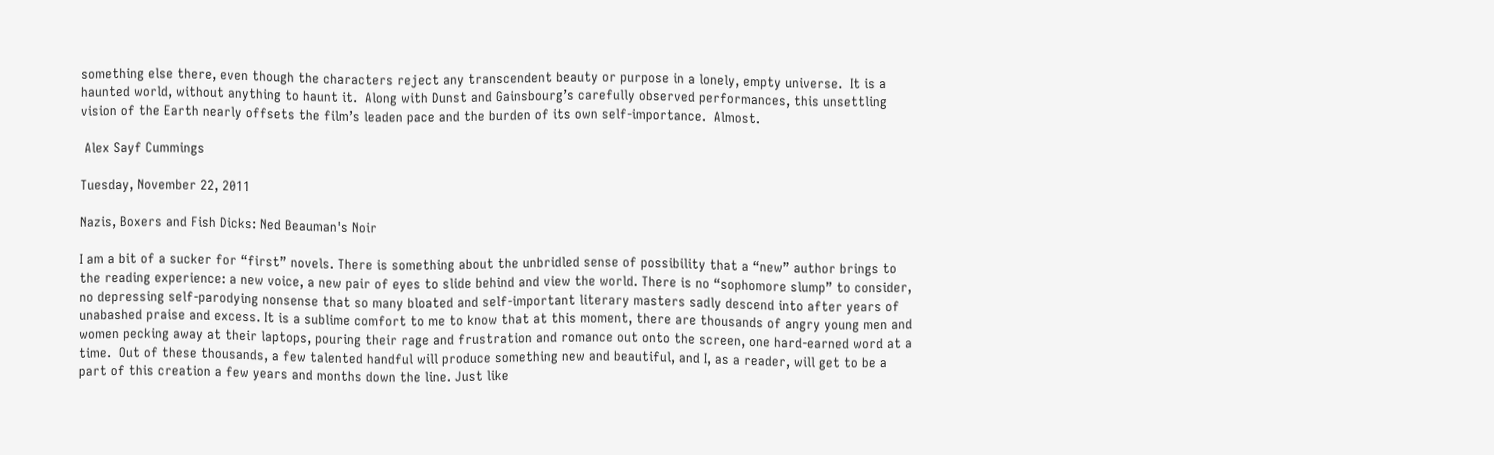something else there, even though the characters reject any transcendent beauty or purpose in a lonely, empty universe.  It is a haunted world, without anything to haunt it.  Along with Dunst and Gainsbourg’s carefully observed performances, this unsettling vision of the Earth nearly offsets the film’s leaden pace and the burden of its own self-importance.  Almost.

 Alex Sayf Cummings

Tuesday, November 22, 2011

Nazis, Boxers and Fish Dicks: Ned Beauman's Noir

I am a bit of a sucker for “first” novels. There is something about the unbridled sense of possibility that a “new” author brings to the reading experience: a new voice, a new pair of eyes to slide behind and view the world. There is no “sophomore slump” to consider, no depressing self-parodying nonsense that so many bloated and self-important literary masters sadly descend into after years of unabashed praise and excess. It is a sublime comfort to me to know that at this moment, there are thousands of angry young men and women pecking away at their laptops, pouring their rage and frustration and romance out onto the screen, one hard-earned word at a time.  Out of these thousands, a few talented handful will produce something new and beautiful, and I, as a reader, will get to be a part of this creation a few years and months down the line. Just like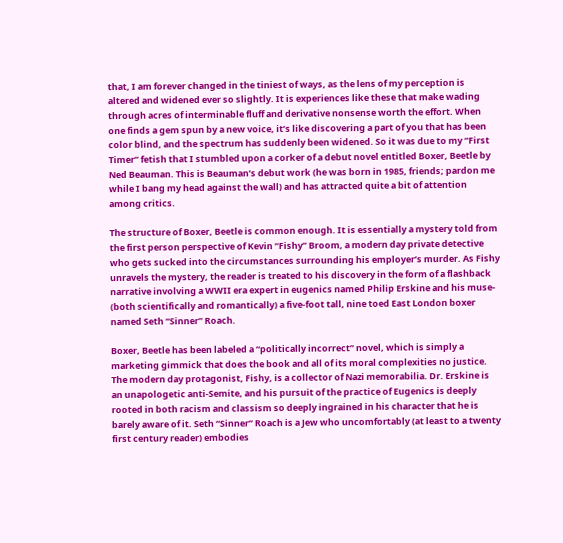that, I am forever changed in the tiniest of ways, as the lens of my perception is altered and widened ever so slightly. It is experiences like these that make wading through acres of interminable fluff and derivative nonsense worth the effort. When one finds a gem spun by a new voice, it’s like discovering a part of you that has been color blind, and the spectrum has suddenly been widened. So it was due to my “First Timer” fetish that I stumbled upon a corker of a debut novel entitled Boxer, Beetle by Ned Beauman. This is Beauman’s debut work (he was born in 1985, friends; pardon me while I bang my head against the wall) and has attracted quite a bit of attention among critics.

The structure of Boxer, Beetle is common enough. It is essentially a mystery told from the first person perspective of Kevin “Fishy” Broom, a modern day private detective who gets sucked into the circumstances surrounding his employer’s murder. As Fishy unravels the mystery, the reader is treated to his discovery in the form of a flashback narrative involving a WWII era expert in eugenics named Philip Erskine and his muse- (both scientifically and romantically) a five-foot tall, nine toed East London boxer named Seth “Sinner” Roach.

Boxer, Beetle has been labeled a “politically incorrect” novel, which is simply a marketing gimmick that does the book and all of its moral complexities no justice. The modern day protagonist, Fishy, is a collector of Nazi memorabilia. Dr. Erskine is an unapologetic anti-Semite, and his pursuit of the practice of Eugenics is deeply rooted in both racism and classism so deeply ingrained in his character that he is barely aware of it. Seth “Sinner” Roach is a Jew who uncomfortably (at least to a twenty first century reader) embodies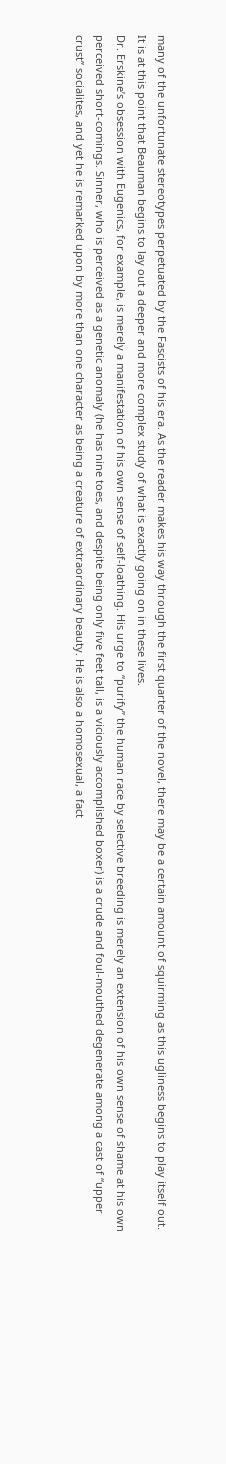many of the unfortunate stereotypes perpetuated by the Fascists of his era. As the reader makes his way through the first quarter of the novel, there may be a certain amount of squirming as this ugliness begins to play itself out. It is at this point that Beauman begins to lay out a deeper and more complex study of what is exactly going on in these lives.
Dr. Erskine’s obsession with Eugenics, for example, is merely a manifestation of his own sense of self-loathing. His urge to “purify” the human race by selective breeding is merely an extension of his own sense of shame at his own perceived short-comings. Sinner, who is perceived as a genetic anomaly (he has nine toes, and despite being only five feet tall, is a viciously accomplished boxer) is a crude and foul-mouthed degenerate among a cast of “upper crust” socialites, and yet he is remarked upon by more than one character as being a creature of extraordinary beauty. He is also a homosexual, a fact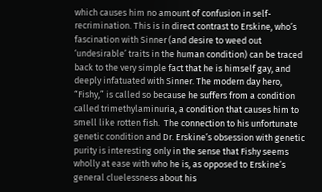which causes him no amount of confusion in self-recrimination. This is in direct contrast to Erskine, who’s fascination with Sinner (and desire to weed out ‘undesirable’ traits in the human condition) can be traced back to the very simple fact that he is himself gay, and deeply infatuated with Sinner. The modern day hero, “Fishy,” is called so because he suffers from a condition called trimethylaminuria, a condition that causes him to smell like rotten fish.  The connection to his unfortunate genetic condition and Dr. Erskine’s obsession with genetic purity is interesting only in the sense that Fishy seems wholly at ease with who he is, as opposed to Erskine’s general cluelessness about his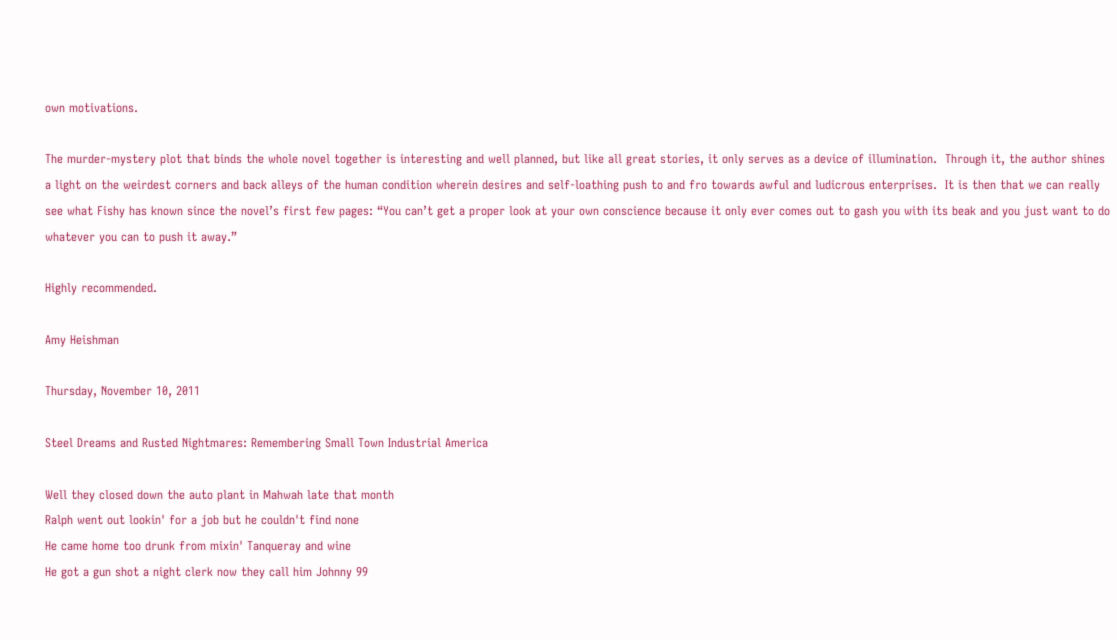own motivations.

The murder-mystery plot that binds the whole novel together is interesting and well planned, but like all great stories, it only serves as a device of illumination.  Through it, the author shines a light on the weirdest corners and back alleys of the human condition wherein desires and self-loathing push to and fro towards awful and ludicrous enterprises.  It is then that we can really see what Fishy has known since the novel’s first few pages: “You can’t get a proper look at your own conscience because it only ever comes out to gash you with its beak and you just want to do whatever you can to push it away.”

Highly recommended.

Amy Heishman

Thursday, November 10, 2011

Steel Dreams and Rusted Nightmares: Remembering Small Town Industrial America

Well they closed down the auto plant in Mahwah late that month
Ralph went out lookin' for a job but he couldn't find none
He came home too drunk from mixin' Tanqueray and wine
He got a gun shot a night clerk now they call him Johnny 99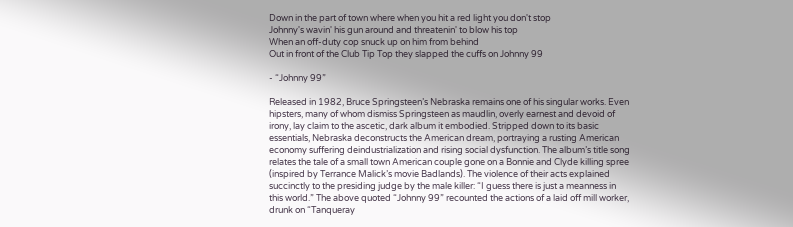Down in the part of town where when you hit a red light you don't stop
Johnny's wavin' his gun around and threatenin' to blow his top
When an off-duty cop snuck up on him from behind
Out in front of the Club Tip Top they slapped the cuffs on Johnny 99

- “Johnny 99”

Released in 1982, Bruce Springsteen’s Nebraska remains one of his singular works. Even hipsters, many of whom dismiss Springsteen as maudlin, overly earnest and devoid of irony, lay claim to the ascetic, dark album it embodied. Stripped down to its basic essentials, Nebraska deconstructs the American dream, portraying a rusting American economy suffering deindustrialization and rising social dysfunction. The album’s title song relates the tale of a small town American couple gone on a Bonnie and Clyde killing spree (inspired by Terrance Malick’s movie Badlands). The violence of their acts explained succinctly to the presiding judge by the male killer: “I guess there is just a meanness in this world.” The above quoted “Johnny 99” recounted the actions of a laid off mill worker, drunk on “Tanqueray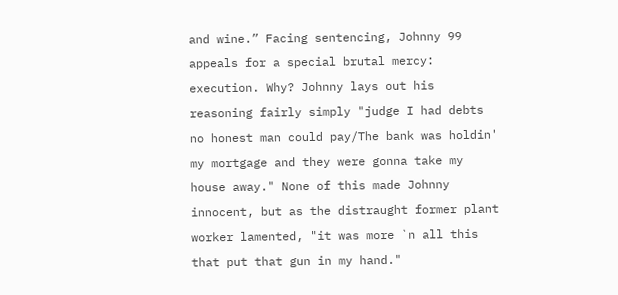and wine.” Facing sentencing, Johnny 99 appeals for a special brutal mercy: execution. Why? Johnny lays out his reasoning fairly simply "judge I had debts no honest man could pay/The bank was holdin' my mortgage and they were gonna take my house away." None of this made Johnny innocent, but as the distraught former plant worker lamented, "it was more `n all this that put that gun in my hand."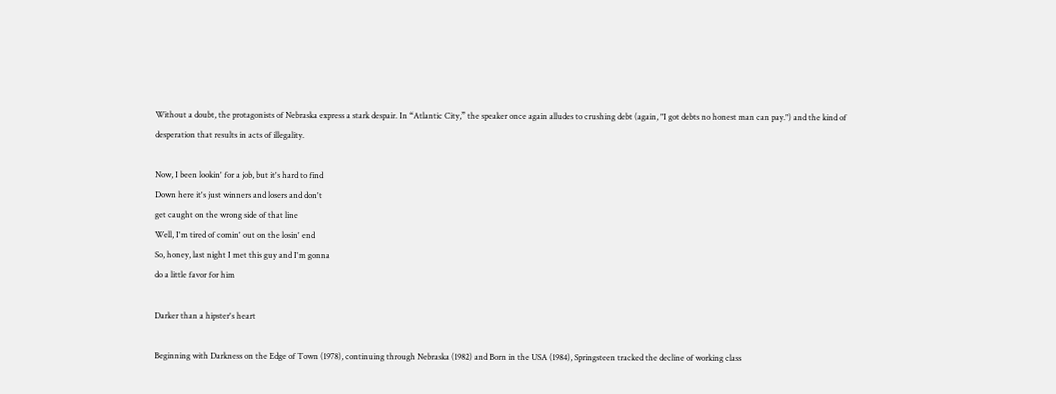Without a doubt, the protagonists of Nebraska express a stark despair. In “Atlantic City,” the speaker once again alludes to crushing debt (again, "I got debts no honest man can pay.") and the kind of desperation that results in acts of illegality.

Now, I been lookin' for a job, but it's hard to find
Down here it's just winners and losers and don't
get caught on the wrong side of that line
Well, I'm tired of comin' out on the losin' end
So, honey, last night I met this guy and I'm gonna
do a little favor for him

Darker than a hipster's heart

Beginning with Darkness on the Edge of Town (1978), continuing through Nebraska (1982) and Born in the USA (1984), Springsteen tracked the decline of working class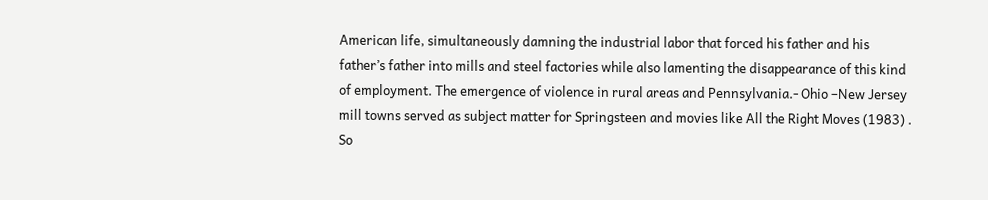American life, simultaneously damning the industrial labor that forced his father and his father’s father into mills and steel factories while also lamenting the disappearance of this kind of employment. The emergence of violence in rural areas and Pennsylvania.- Ohio –New Jersey mill towns served as subject matter for Springsteen and movies like All the Right Moves (1983) . So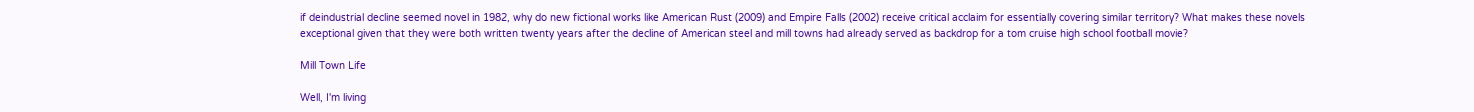if deindustrial decline seemed novel in 1982, why do new fictional works like American Rust (2009) and Empire Falls (2002) receive critical acclaim for essentially covering similar territory? What makes these novels exceptional given that they were both written twenty years after the decline of American steel and mill towns had already served as backdrop for a tom cruise high school football movie?

Mill Town Life

Well, I'm living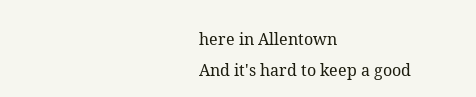here in Allentown
And it's hard to keep a good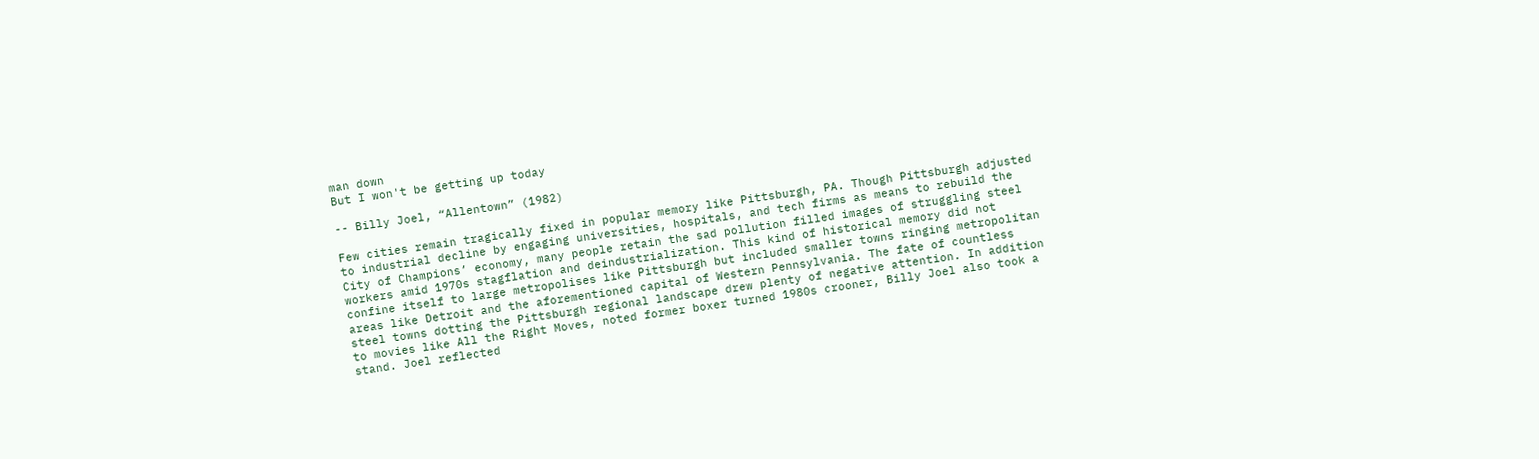man down
But I won't be getting up today

-- Billy Joel, “Allentown” (1982)

Few cities remain tragically fixed in popular memory like Pittsburgh, PA. Though Pittsburgh adjusted to industrial decline by engaging universities, hospitals, and tech firms as means to rebuild the City of Champions’ economy, many people retain the sad pollution filled images of struggling steel workers amid 1970s stagflation and deindustrialization. This kind of historical memory did not confine itself to large metropolises like Pittsburgh but included smaller towns ringing metropolitan areas like Detroit and the aforementioned capital of Western Pennsylvania. The fate of countless steel towns dotting the Pittsburgh regional landscape drew plenty of negative attention. In addition to movies like All the Right Moves, noted former boxer turned 1980s crooner, Billy Joel also took a stand. Joel reflected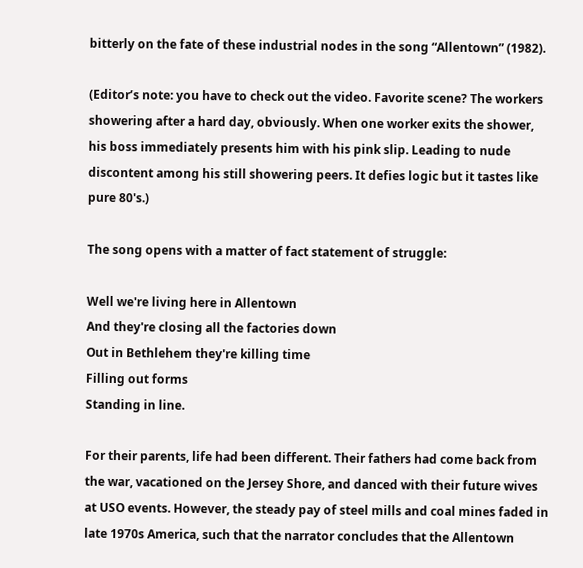bitterly on the fate of these industrial nodes in the song “Allentown” (1982).

(Editor’s note: you have to check out the video. Favorite scene? The workers showering after a hard day, obviously. When one worker exits the shower, his boss immediately presents him with his pink slip. Leading to nude discontent among his still showering peers. It defies logic but it tastes like pure 80's.)

The song opens with a matter of fact statement of struggle:

Well we're living here in Allentown
And they're closing all the factories down
Out in Bethlehem they're killing time
Filling out forms
Standing in line.

For their parents, life had been different. Their fathers had come back from the war, vacationed on the Jersey Shore, and danced with their future wives at USO events. However, the steady pay of steel mills and coal mines faded in late 1970s America, such that the narrator concludes that the Allentown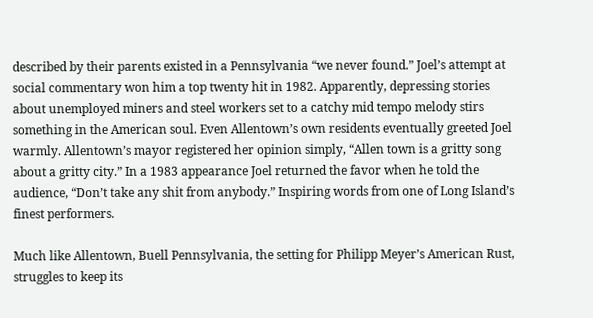described by their parents existed in a Pennsylvania “we never found.” Joel’s attempt at social commentary won him a top twenty hit in 1982. Apparently, depressing stories about unemployed miners and steel workers set to a catchy mid tempo melody stirs something in the American soul. Even Allentown’s own residents eventually greeted Joel warmly. Allentown’s mayor registered her opinion simply, “Allen town is a gritty song about a gritty city.” In a 1983 appearance Joel returned the favor when he told the audience, “Don’t take any shit from anybody.” Inspiring words from one of Long Island’s finest performers.

Much like Allentown, Buell Pennsylvania, the setting for Philipp Meyer’s American Rust, struggles to keep its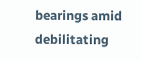bearings amid debilitating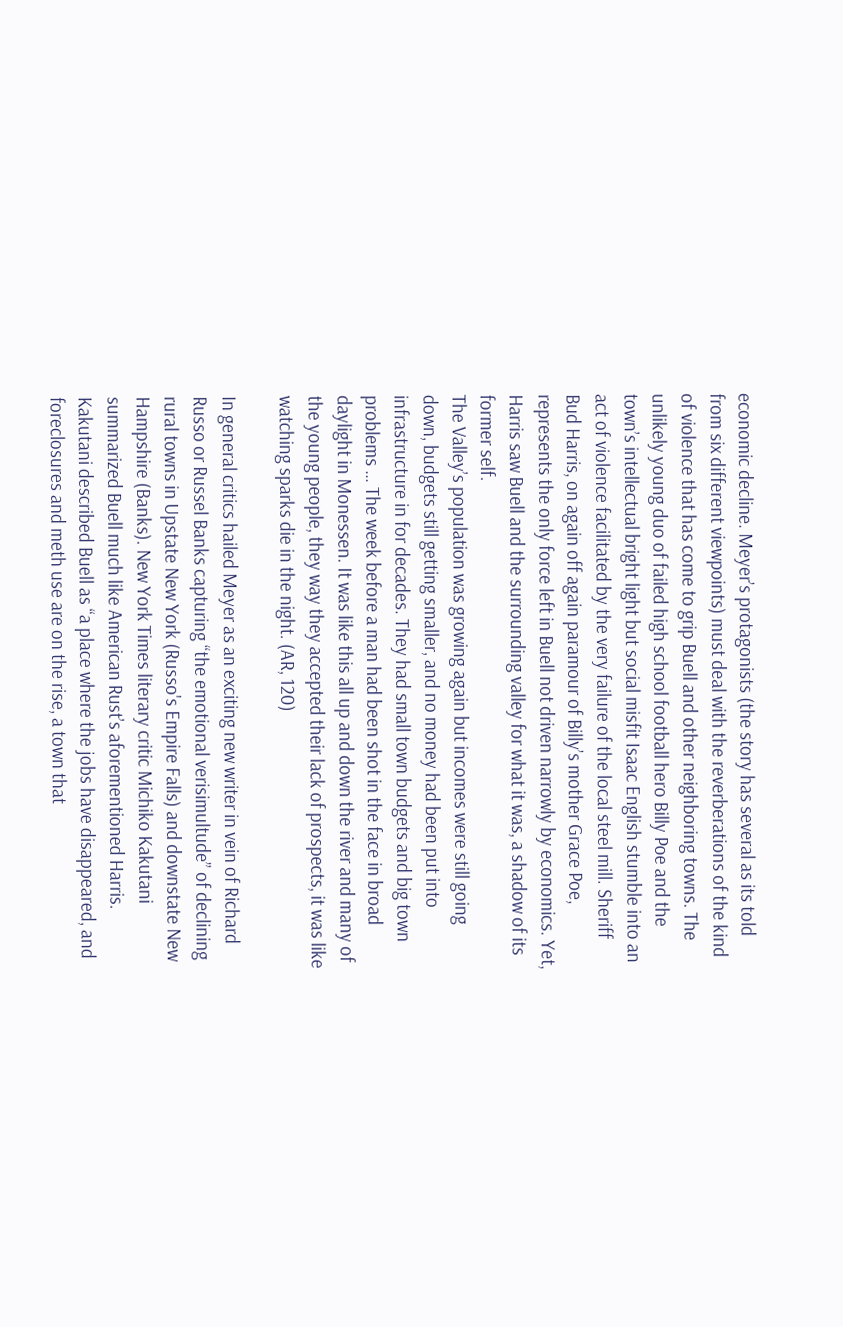economic decline. Meyer’s protagonists (the story has several as its told from six different viewpoints) must deal with the reverberations of the kind of violence that has come to grip Buell and other neighboring towns. The unlikely young duo of failed high school football hero Billy Poe and the town’s intellectual bright light but social misfit Isaac English stumble into an act of violence facilitated by the very failure of the local steel mill. Sheriff Bud Harris, on again off again paramour of Billy’s mother Grace Poe, represents the only force left in Buell not driven narrowly by economics. Yet, Harris saw Buell and the surrounding valley for what it was, a shadow of its former self.
The Valley’s population was growing again but incomes were still going down, budgets still getting smaller, and no money had been put into infrastructure in for decades. They had small town budgets and big town problems … The week before a man had been shot in the face in broad daylight in Monessen. It was like this all up and down the river and many of the young people, they way they accepted their lack of prospects, it was like watching sparks die in the night. (AR, 120)

In general critics hailed Meyer as an exciting new writer in vein of Richard Russo or Russel Banks capturing “the emotional verisimultude” of declining rural towns in Upstate New York (Russo's Empire Falls) and downstate New Hampshire (Banks). New York Times literary critic Michiko Kakutani summarized Buell much like American Rust’s aforementioned Harris. Kakutani described Buell as “a place where the jobs have disappeared, and foreclosures and meth use are on the rise, a town that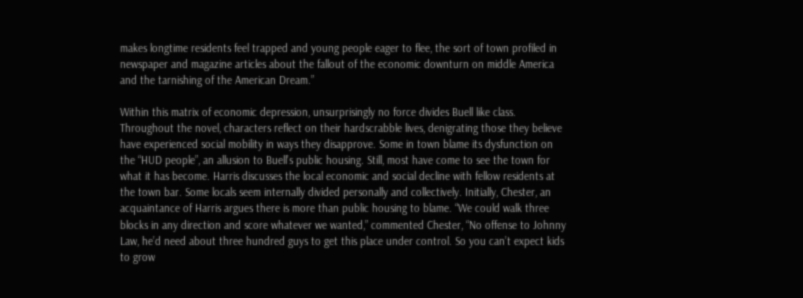makes longtime residents feel trapped and young people eager to flee, the sort of town profiled in newspaper and magazine articles about the fallout of the economic downturn on middle America and the tarnishing of the American Dream.”

Within this matrix of economic depression, unsurprisingly no force divides Buell like class. Throughout the novel, characters reflect on their hardscrabble lives, denigrating those they believe have experienced social mobility in ways they disapprove. Some in town blame its dysfunction on the “HUD people”, an allusion to Buell’s public housing. Still, most have come to see the town for what it has become. Harris discusses the local economic and social decline with fellow residents at the town bar. Some locals seem internally divided personally and collectively. Initially, Chester, an acquaintance of Harris argues there is more than public housing to blame. “We could walk three blocks in any direction and score whatever we wanted,” commented Chester, “No offense to Johnny Law, he’d need about three hundred guys to get this place under control. So you can’t expect kids to grow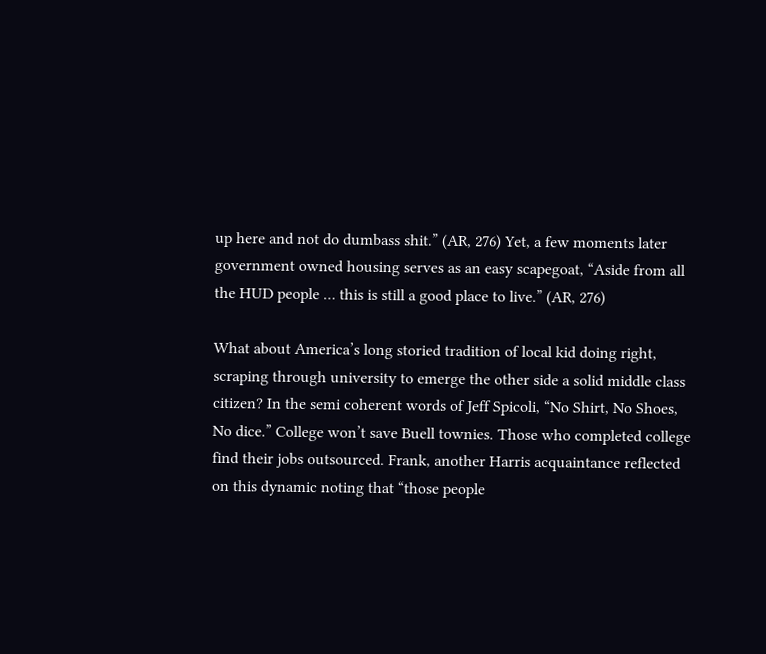up here and not do dumbass shit.” (AR, 276) Yet, a few moments later government owned housing serves as an easy scapegoat, “Aside from all the HUD people … this is still a good place to live.” (AR, 276)

What about America’s long storied tradition of local kid doing right, scraping through university to emerge the other side a solid middle class citizen? In the semi coherent words of Jeff Spicoli, “No Shirt, No Shoes, No dice.” College won’t save Buell townies. Those who completed college find their jobs outsourced. Frank, another Harris acquaintance reflected on this dynamic noting that “those people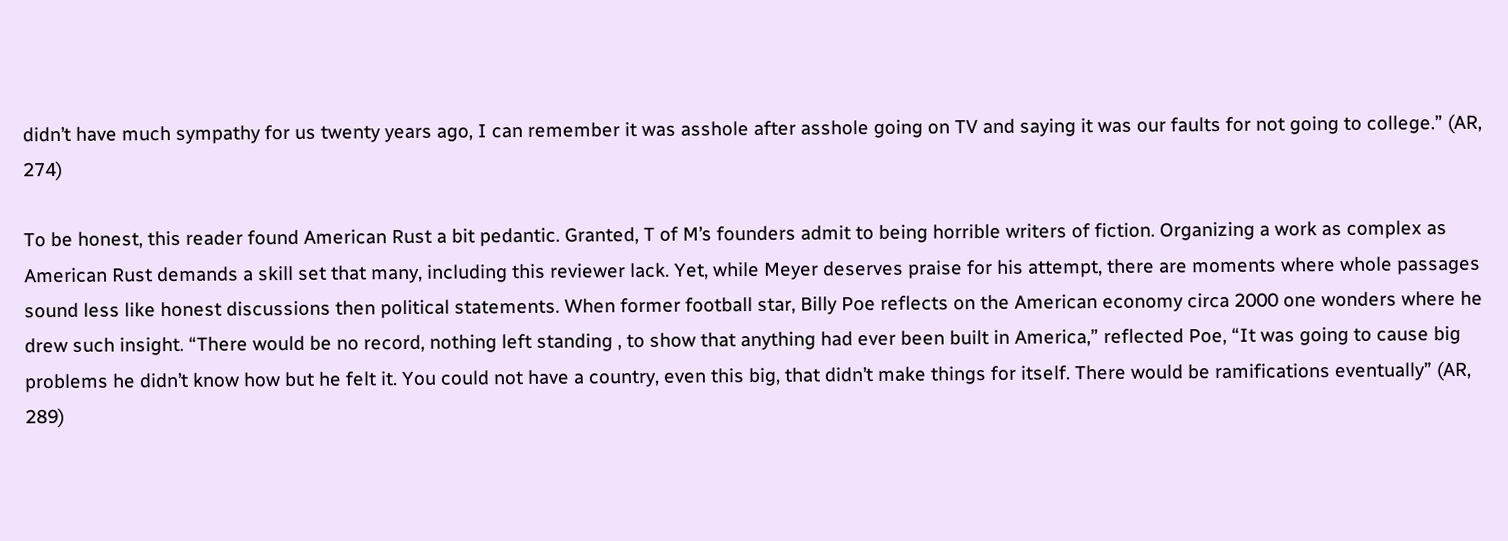didn’t have much sympathy for us twenty years ago, I can remember it was asshole after asshole going on TV and saying it was our faults for not going to college.” (AR, 274)

To be honest, this reader found American Rust a bit pedantic. Granted, T of M’s founders admit to being horrible writers of fiction. Organizing a work as complex as American Rust demands a skill set that many, including this reviewer lack. Yet, while Meyer deserves praise for his attempt, there are moments where whole passages sound less like honest discussions then political statements. When former football star, Billy Poe reflects on the American economy circa 2000 one wonders where he drew such insight. “There would be no record, nothing left standing , to show that anything had ever been built in America,” reflected Poe, “It was going to cause big problems he didn’t know how but he felt it. You could not have a country, even this big, that didn’t make things for itself. There would be ramifications eventually” (AR, 289)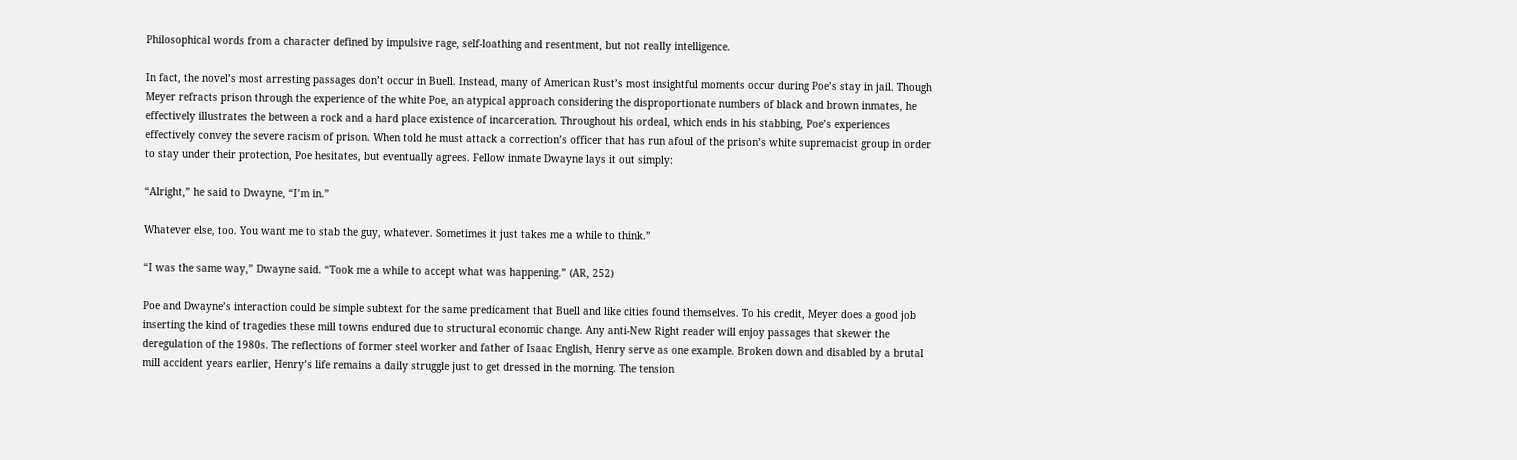Philosophical words from a character defined by impulsive rage, self-loathing and resentment, but not really intelligence.

In fact, the novel’s most arresting passages don’t occur in Buell. Instead, many of American Rust’s most insightful moments occur during Poe’s stay in jail. Though Meyer refracts prison through the experience of the white Poe, an atypical approach considering the disproportionate numbers of black and brown inmates, he effectively illustrates the between a rock and a hard place existence of incarceration. Throughout his ordeal, which ends in his stabbing, Poe’s experiences effectively convey the severe racism of prison. When told he must attack a correction’s officer that has run afoul of the prison’s white supremacist group in order to stay under their protection, Poe hesitates, but eventually agrees. Fellow inmate Dwayne lays it out simply:

“Alright,” he said to Dwayne, “I’m in.”

Whatever else, too. You want me to stab the guy, whatever. Sometimes it just takes me a while to think.”

“I was the same way,” Dwayne said. “Took me a while to accept what was happening.” (AR, 252)

Poe and Dwayne’s interaction could be simple subtext for the same predicament that Buell and like cities found themselves. To his credit, Meyer does a good job inserting the kind of tragedies these mill towns endured due to structural economic change. Any anti-New Right reader will enjoy passages that skewer the deregulation of the 1980s. The reflections of former steel worker and father of Isaac English, Henry serve as one example. Broken down and disabled by a brutal mill accident years earlier, Henry’s life remains a daily struggle just to get dressed in the morning. The tension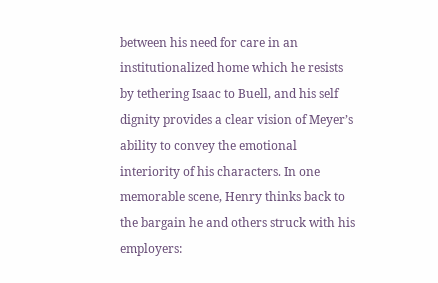between his need for care in an institutionalized home which he resists by tethering Isaac to Buell, and his self dignity provides a clear vision of Meyer’s ability to convey the emotional interiority of his characters. In one memorable scene, Henry thinks back to the bargain he and others struck with his employers: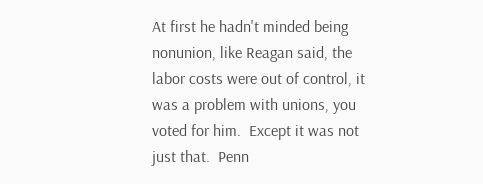At first he hadn't minded being nonunion, like Reagan said, the labor costs were out of control, it was a problem with unions, you voted for him.  Except it was not just that.  Penn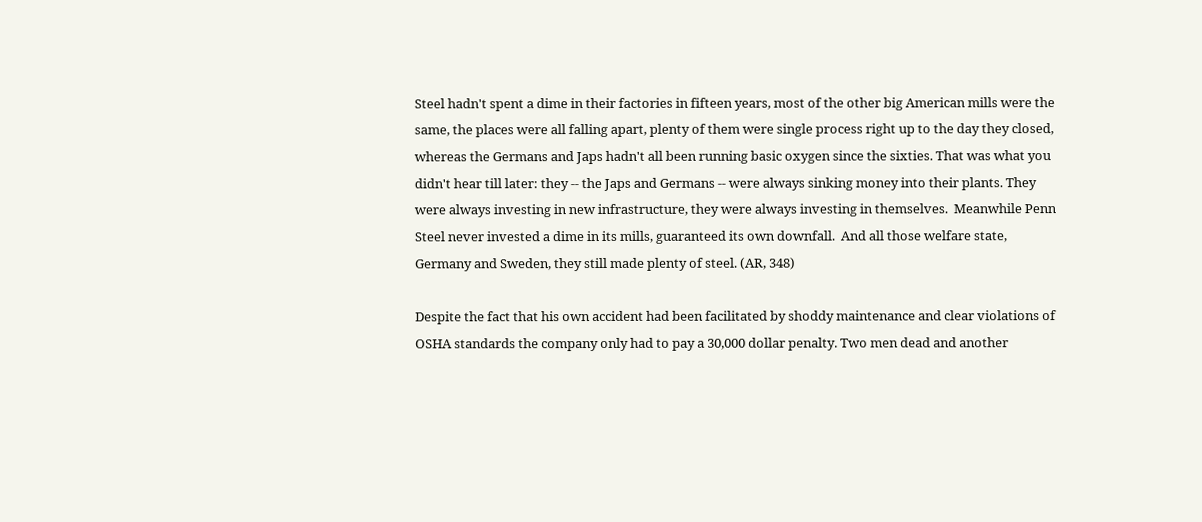Steel hadn't spent a dime in their factories in fifteen years, most of the other big American mills were the same, the places were all falling apart, plenty of them were single process right up to the day they closed, whereas the Germans and Japs hadn't all been running basic oxygen since the sixties. That was what you didn't hear till later: they -- the Japs and Germans -- were always sinking money into their plants. They were always investing in new infrastructure, they were always investing in themselves.  Meanwhile Penn Steel never invested a dime in its mills, guaranteed its own downfall.  And all those welfare state, Germany and Sweden, they still made plenty of steel. (AR, 348)

Despite the fact that his own accident had been facilitated by shoddy maintenance and clear violations of OSHA standards the company only had to pay a 30,000 dollar penalty. Two men dead and another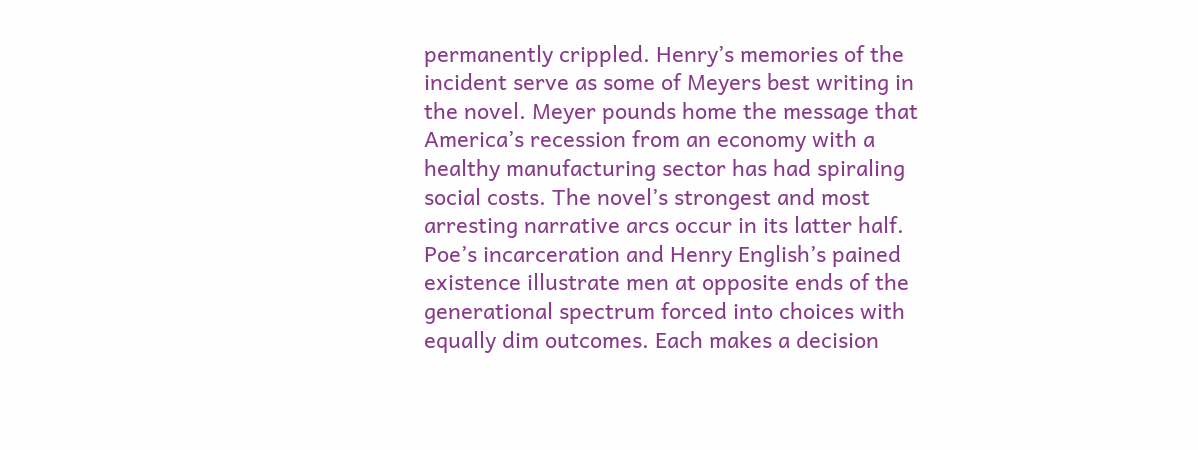permanently crippled. Henry’s memories of the incident serve as some of Meyers best writing in the novel. Meyer pounds home the message that America’s recession from an economy with a healthy manufacturing sector has had spiraling social costs. The novel’s strongest and most arresting narrative arcs occur in its latter half. Poe’s incarceration and Henry English’s pained existence illustrate men at opposite ends of the generational spectrum forced into choices with equally dim outcomes. Each makes a decision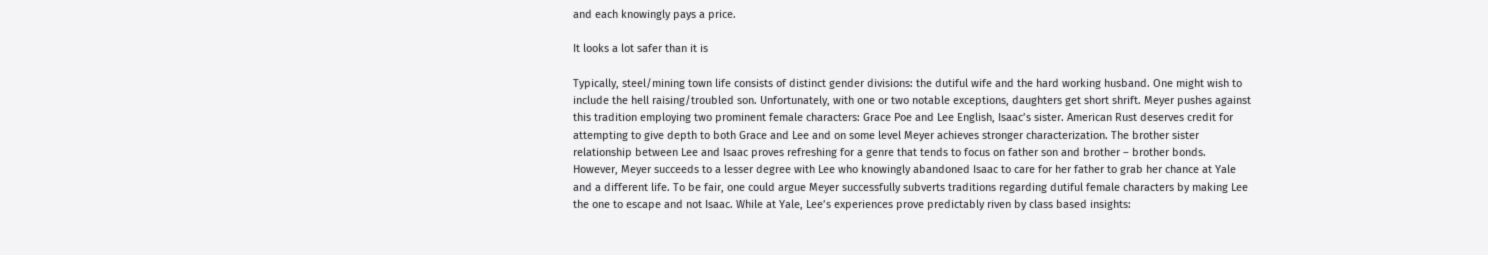and each knowingly pays a price.

It looks a lot safer than it is

Typically, steel/mining town life consists of distinct gender divisions: the dutiful wife and the hard working husband. One might wish to include the hell raising/troubled son. Unfortunately, with one or two notable exceptions, daughters get short shrift. Meyer pushes against this tradition employing two prominent female characters: Grace Poe and Lee English, Isaac’s sister. American Rust deserves credit for attempting to give depth to both Grace and Lee and on some level Meyer achieves stronger characterization. The brother sister relationship between Lee and Isaac proves refreshing for a genre that tends to focus on father son and brother – brother bonds. However, Meyer succeeds to a lesser degree with Lee who knowingly abandoned Isaac to care for her father to grab her chance at Yale and a different life. To be fair, one could argue Meyer successfully subverts traditions regarding dutiful female characters by making Lee the one to escape and not Isaac. While at Yale, Lee’s experiences prove predictably riven by class based insights: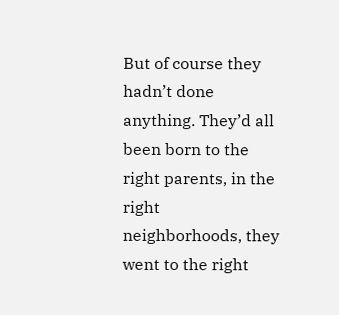But of course they hadn’t done anything. They’d all been born to the right parents, in the right neighborhoods, they went to the right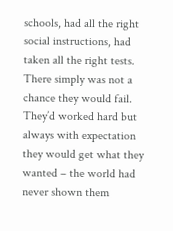schools, had all the right social instructions, had taken all the right tests. There simply was not a chance they would fail. They’d worked hard but always with expectation they would get what they wanted – the world had never shown them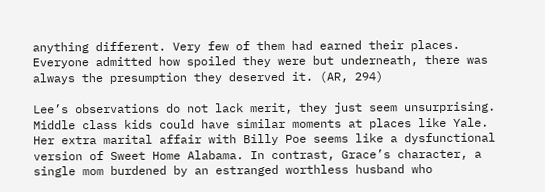anything different. Very few of them had earned their places. Everyone admitted how spoiled they were but underneath, there was always the presumption they deserved it. (AR, 294)

Lee’s observations do not lack merit, they just seem unsurprising. Middle class kids could have similar moments at places like Yale. Her extra marital affair with Billy Poe seems like a dysfunctional version of Sweet Home Alabama. In contrast, Grace’s character, a single mom burdened by an estranged worthless husband who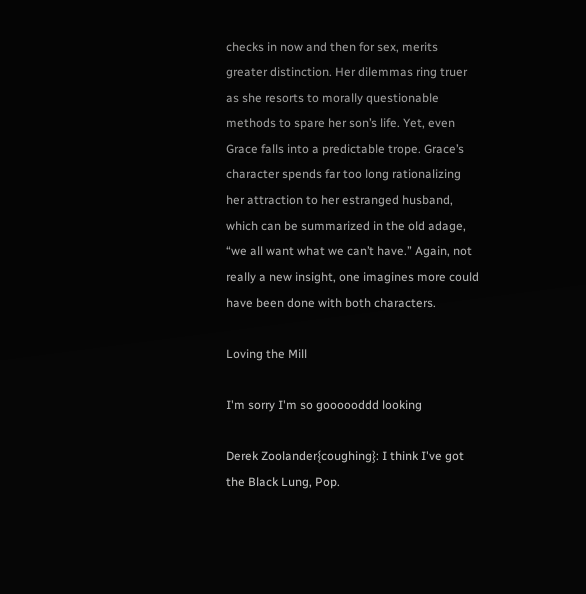checks in now and then for sex, merits greater distinction. Her dilemmas ring truer as she resorts to morally questionable methods to spare her son’s life. Yet, even Grace falls into a predictable trope. Grace’s character spends far too long rationalizing her attraction to her estranged husband, which can be summarized in the old adage, “we all want what we can’t have.” Again, not really a new insight, one imagines more could have been done with both characters.

Loving the Mill

I'm sorry I'm so goooooddd looking

Derek Zoolander{coughing}: I think I've got the Black Lung, Pop.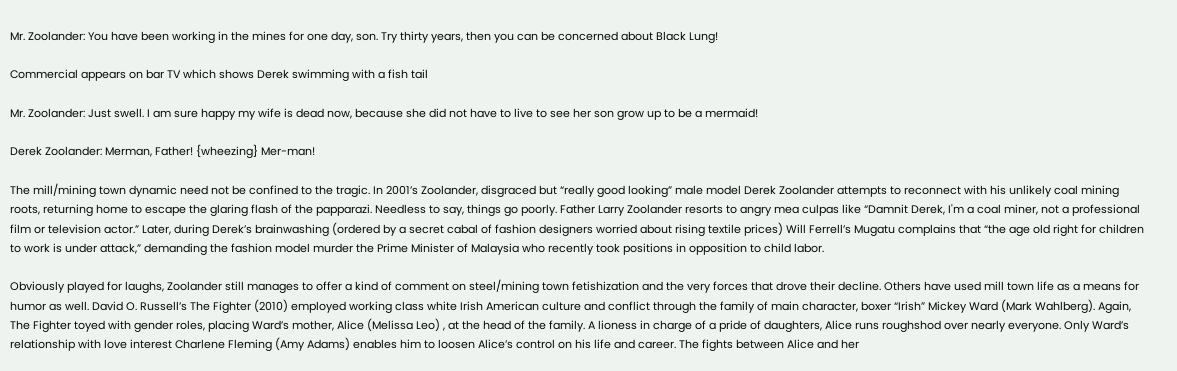Mr. Zoolander: You have been working in the mines for one day, son. Try thirty years, then you can be concerned about Black Lung!

Commercial appears on bar TV which shows Derek swimming with a fish tail

Mr. Zoolander: Just swell. I am sure happy my wife is dead now, because she did not have to live to see her son grow up to be a mermaid!

Derek Zoolander: Merman, Father! {wheezing} Mer-man!

The mill/mining town dynamic need not be confined to the tragic. In 2001’s Zoolander, disgraced but “really good looking” male model Derek Zoolander attempts to reconnect with his unlikely coal mining roots, returning home to escape the glaring flash of the papparazi. Needless to say, things go poorly. Father Larry Zoolander resorts to angry mea culpas like “Damnit Derek, I'm a coal miner, not a professional film or television actor.” Later, during Derek’s brainwashing (ordered by a secret cabal of fashion designers worried about rising textile prices) Will Ferrell’s Mugatu complains that “the age old right for children to work is under attack,” demanding the fashion model murder the Prime Minister of Malaysia who recently took positions in opposition to child labor.

Obviously played for laughs, Zoolander still manages to offer a kind of comment on steel/mining town fetishization and the very forces that drove their decline. Others have used mill town life as a means for humor as well. David O. Russell’s The Fighter (2010) employed working class white Irish American culture and conflict through the family of main character, boxer “Irish” Mickey Ward (Mark Wahlberg). Again, The Fighter toyed with gender roles, placing Ward’s mother, Alice (Melissa Leo) , at the head of the family. A lioness in charge of a pride of daughters, Alice runs roughshod over nearly everyone. Only Ward’s relationship with love interest Charlene Fleming (Amy Adams) enables him to loosen Alice’s control on his life and career. The fights between Alice and her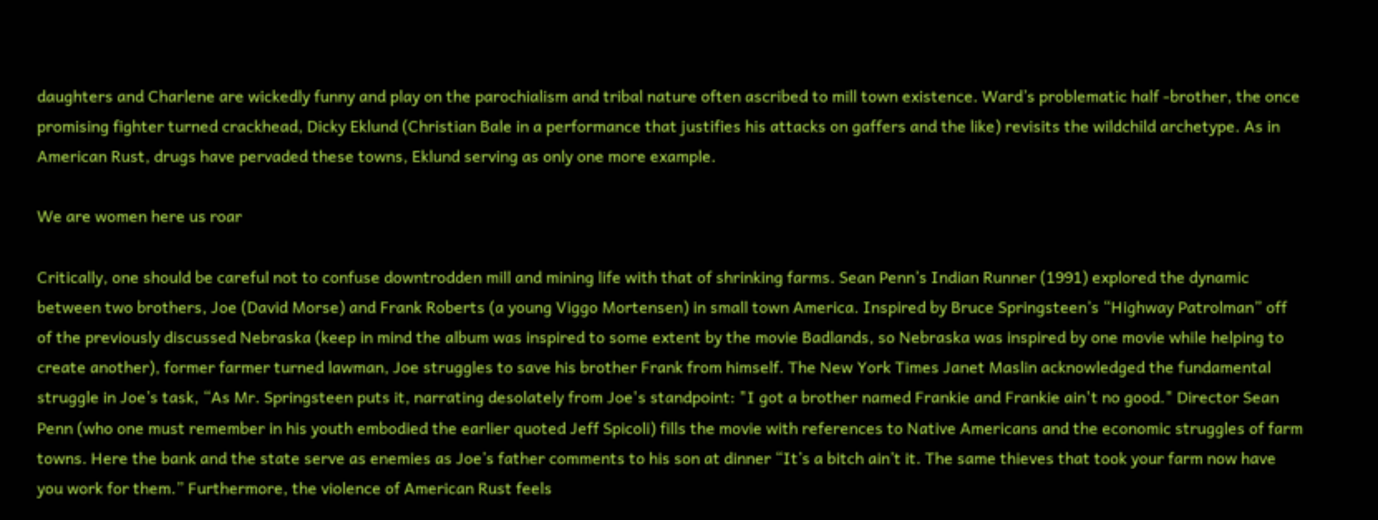daughters and Charlene are wickedly funny and play on the parochialism and tribal nature often ascribed to mill town existence. Ward’s problematic half -brother, the once promising fighter turned crackhead, Dicky Eklund (Christian Bale in a performance that justifies his attacks on gaffers and the like) revisits the wildchild archetype. As in American Rust, drugs have pervaded these towns, Eklund serving as only one more example.

We are women here us roar

Critically, one should be careful not to confuse downtrodden mill and mining life with that of shrinking farms. Sean Penn’s Indian Runner (1991) explored the dynamic between two brothers, Joe (David Morse) and Frank Roberts (a young Viggo Mortensen) in small town America. Inspired by Bruce Springsteen’s “Highway Patrolman” off of the previously discussed Nebraska (keep in mind the album was inspired to some extent by the movie Badlands, so Nebraska was inspired by one movie while helping to create another), former farmer turned lawman, Joe struggles to save his brother Frank from himself. The New York Times Janet Maslin acknowledged the fundamental struggle in Joe’s task, “As Mr. Springsteen puts it, narrating desolately from Joe's standpoint: "I got a brother named Frankie and Frankie ain't no good." Director Sean Penn (who one must remember in his youth embodied the earlier quoted Jeff Spicoli) fills the movie with references to Native Americans and the economic struggles of farm towns. Here the bank and the state serve as enemies as Joe’s father comments to his son at dinner “It’s a bitch ain’t it. The same thieves that took your farm now have you work for them.” Furthermore, the violence of American Rust feels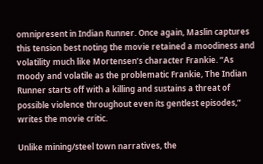omnipresent in Indian Runner. Once again, Maslin captures this tension best noting the movie retained a moodiness and volatility much like Mortensen’s character Frankie. “As moody and volatile as the problematic Frankie, The Indian Runner starts off with a killing and sustains a threat of possible violence throughout even its gentlest episodes,” writes the movie critic.

Unlike mining/steel town narratives, the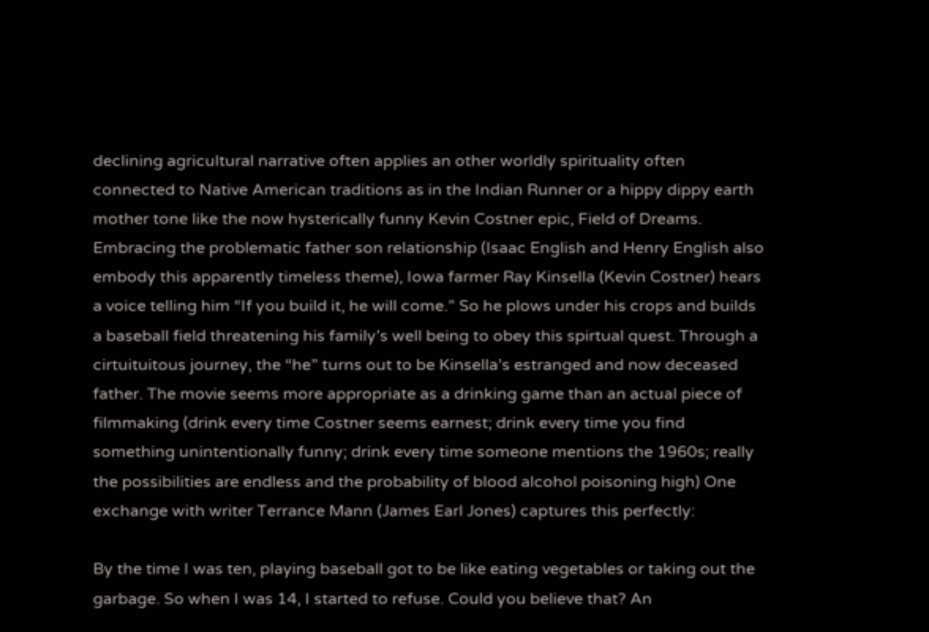declining agricultural narrative often applies an other worldly spirituality often connected to Native American traditions as in the Indian Runner or a hippy dippy earth mother tone like the now hysterically funny Kevin Costner epic, Field of Dreams. Embracing the problematic father son relationship (Isaac English and Henry English also embody this apparently timeless theme), Iowa farmer Ray Kinsella (Kevin Costner) hears a voice telling him “If you build it, he will come.” So he plows under his crops and builds a baseball field threatening his family’s well being to obey this spirtual quest. Through a cirtuituitous journey, the “he” turns out to be Kinsella’s estranged and now deceased father. The movie seems more appropriate as a drinking game than an actual piece of filmmaking (drink every time Costner seems earnest; drink every time you find something unintentionally funny; drink every time someone mentions the 1960s; really the possibilities are endless and the probability of blood alcohol poisoning high) One exchange with writer Terrance Mann (James Earl Jones) captures this perfectly:

By the time I was ten, playing baseball got to be like eating vegetables or taking out the garbage. So when I was 14, I started to refuse. Could you believe that? An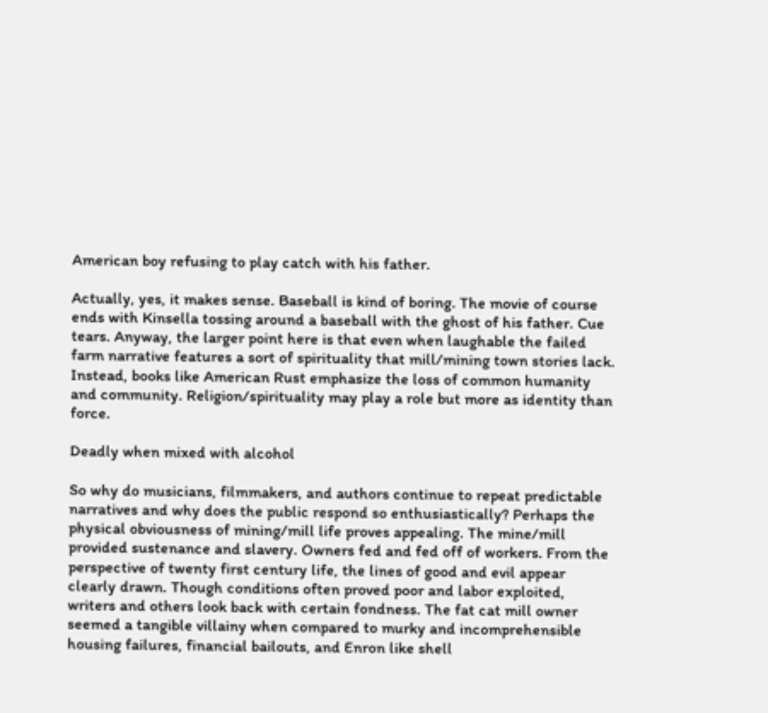American boy refusing to play catch with his father.

Actually, yes, it makes sense. Baseball is kind of boring. The movie of course ends with Kinsella tossing around a baseball with the ghost of his father. Cue tears. Anyway, the larger point here is that even when laughable the failed farm narrative features a sort of spirituality that mill/mining town stories lack. Instead, books like American Rust emphasize the loss of common humanity and community. Religion/spirituality may play a role but more as identity than force.

Deadly when mixed with alcohol

So why do musicians, filmmakers, and authors continue to repeat predictable narratives and why does the public respond so enthusiastically? Perhaps the physical obviousness of mining/mill life proves appealing. The mine/mill provided sustenance and slavery. Owners fed and fed off of workers. From the perspective of twenty first century life, the lines of good and evil appear clearly drawn. Though conditions often proved poor and labor exploited, writers and others look back with certain fondness. The fat cat mill owner seemed a tangible villainy when compared to murky and incomprehensible housing failures, financial bailouts, and Enron like shell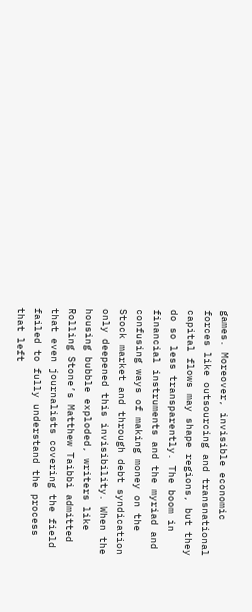games. Moreover, invisible economic forces like outsourcing and transnational capital flows may shape regions, but they do so less transparently. The boom in financial instruments and the myriad and confusing ways of making money on the Stock market and through debt syndication only deepened this invisibility. When the housing bubble exploded, writers like Rolling Stone’s Matthew Taibbi admitted that even journalists covering the field failed to fully understand the process that left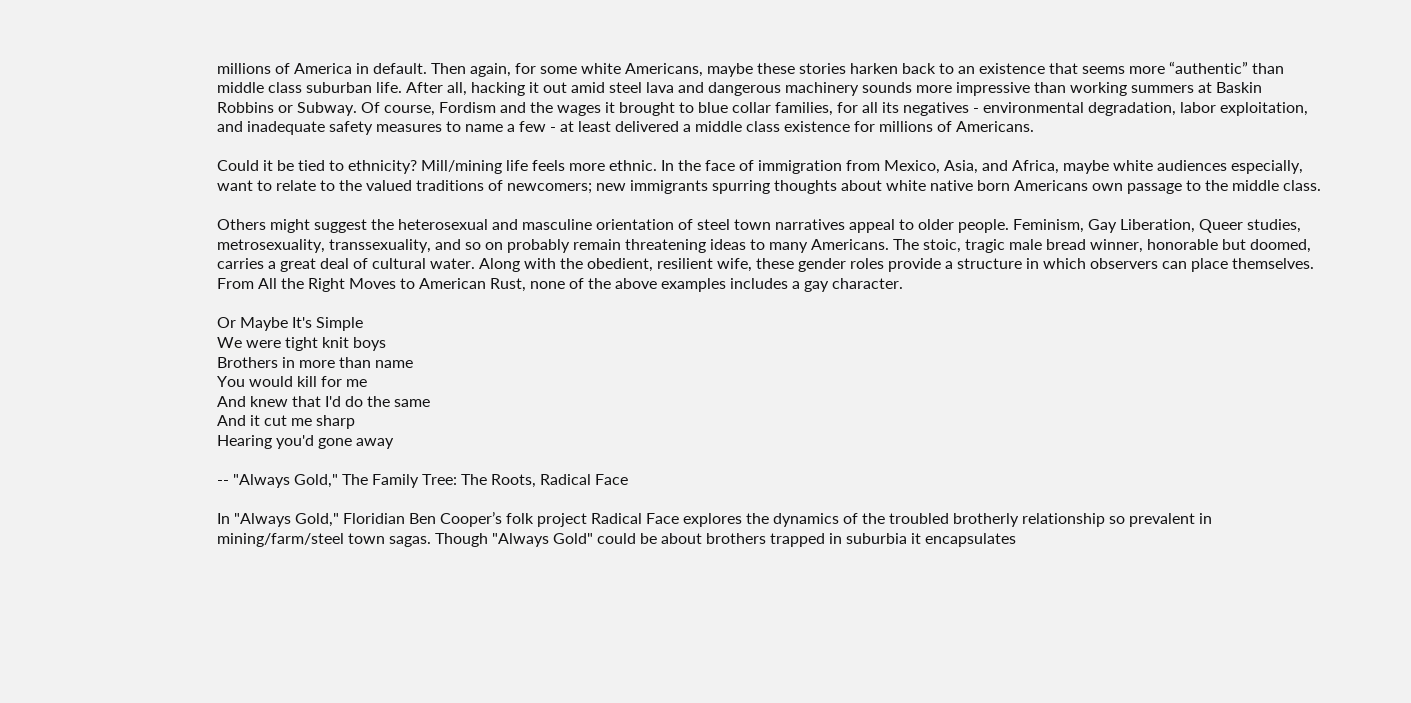millions of America in default. Then again, for some white Americans, maybe these stories harken back to an existence that seems more “authentic” than middle class suburban life. After all, hacking it out amid steel lava and dangerous machinery sounds more impressive than working summers at Baskin Robbins or Subway. Of course, Fordism and the wages it brought to blue collar families, for all its negatives - environmental degradation, labor exploitation, and inadequate safety measures to name a few - at least delivered a middle class existence for millions of Americans.

Could it be tied to ethnicity? Mill/mining life feels more ethnic. In the face of immigration from Mexico, Asia, and Africa, maybe white audiences especially, want to relate to the valued traditions of newcomers; new immigrants spurring thoughts about white native born Americans own passage to the middle class.

Others might suggest the heterosexual and masculine orientation of steel town narratives appeal to older people. Feminism, Gay Liberation, Queer studies, metrosexuality, transsexuality, and so on probably remain threatening ideas to many Americans. The stoic, tragic male bread winner, honorable but doomed, carries a great deal of cultural water. Along with the obedient, resilient wife, these gender roles provide a structure in which observers can place themselves. From All the Right Moves to American Rust, none of the above examples includes a gay character.

Or Maybe It's Simple
We were tight knit boys
Brothers in more than name
You would kill for me
And knew that I'd do the same
And it cut me sharp
Hearing you'd gone away

-- "Always Gold," The Family Tree: The Roots, Radical Face

In "Always Gold," Floridian Ben Cooper’s folk project Radical Face explores the dynamics of the troubled brotherly relationship so prevalent in mining/farm/steel town sagas. Though "Always Gold" could be about brothers trapped in suburbia it encapsulates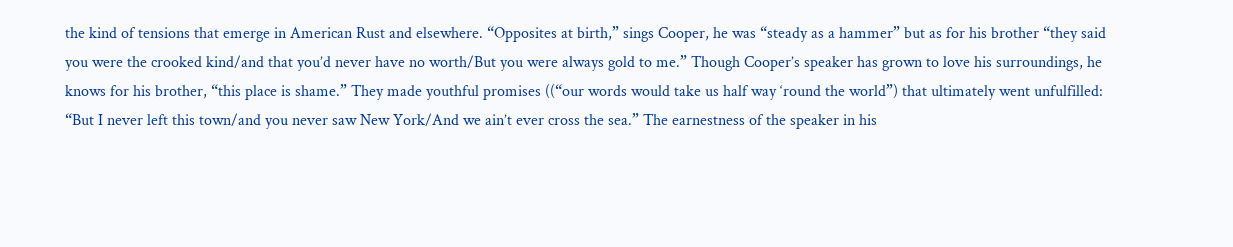the kind of tensions that emerge in American Rust and elsewhere. “Opposites at birth,” sings Cooper, he was “steady as a hammer” but as for his brother “they said you were the crooked kind/and that you’d never have no worth/But you were always gold to me.” Though Cooper’s speaker has grown to love his surroundings, he knows for his brother, “this place is shame.” They made youthful promises ((“our words would take us half way ‘round the world”) that ultimately went unfulfilled: “But I never left this town/and you never saw New York/And we ain’t ever cross the sea.” The earnestness of the speaker in his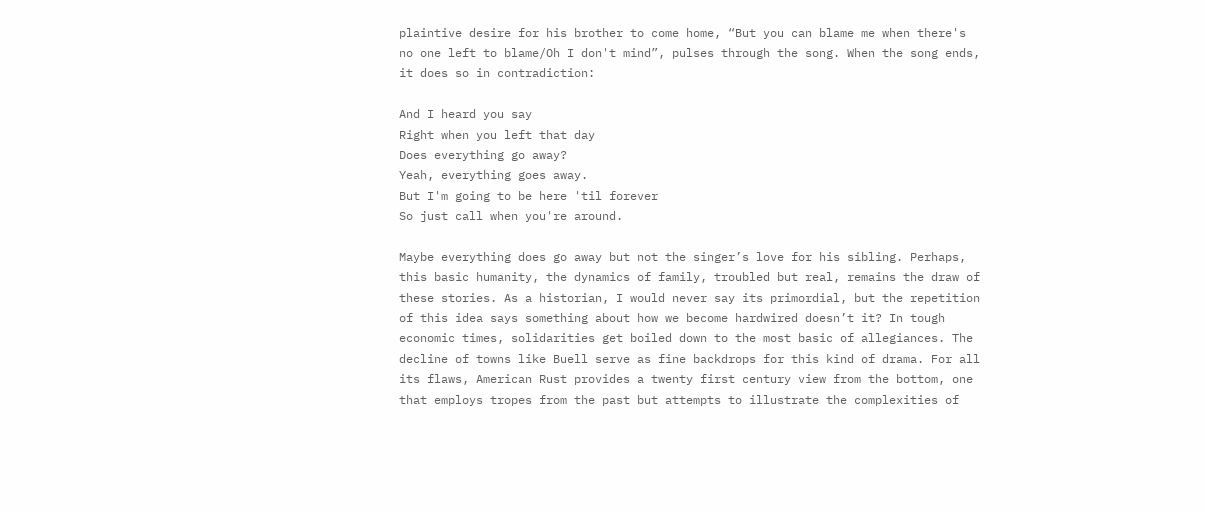plaintive desire for his brother to come home, “But you can blame me when there's no one left to blame/Oh I don't mind”, pulses through the song. When the song ends, it does so in contradiction:

And I heard you say
Right when you left that day
Does everything go away?
Yeah, everything goes away.
But I'm going to be here 'til forever
So just call when you're around.

Maybe everything does go away but not the singer’s love for his sibling. Perhaps, this basic humanity, the dynamics of family, troubled but real, remains the draw of these stories. As a historian, I would never say its primordial, but the repetition of this idea says something about how we become hardwired doesn’t it? In tough economic times, solidarities get boiled down to the most basic of allegiances. The decline of towns like Buell serve as fine backdrops for this kind of drama. For all its flaws, American Rust provides a twenty first century view from the bottom, one that employs tropes from the past but attempts to illustrate the complexities of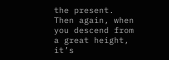the present. Then again, when you descend from a great height, it’s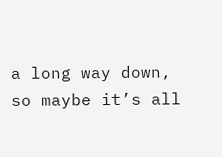a long way down, so maybe it’s all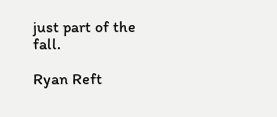just part of the fall.

Ryan Reft